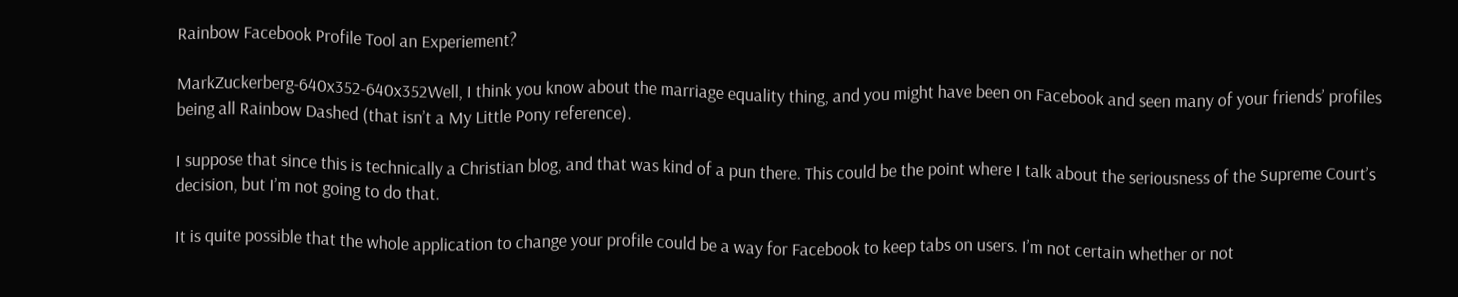Rainbow Facebook Profile Tool an Experiement?

MarkZuckerberg-640x352-640x352Well, I think you know about the marriage equality thing, and you might have been on Facebook and seen many of your friends’ profiles being all Rainbow Dashed (that isn’t a My Little Pony reference).

I suppose that since this is technically a Christian blog, and that was kind of a pun there. This could be the point where I talk about the seriousness of the Supreme Court’s decision, but I’m not going to do that.

It is quite possible that the whole application to change your profile could be a way for Facebook to keep tabs on users. I’m not certain whether or not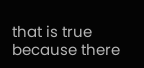that is true because there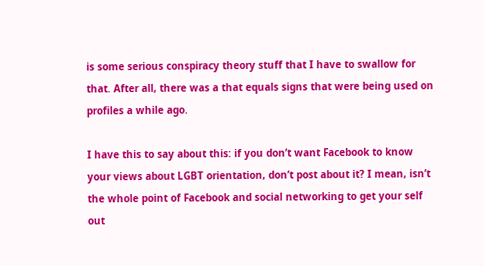is some serious conspiracy theory stuff that I have to swallow for that. After all, there was a that equals signs that were being used on profiles a while ago.

I have this to say about this: if you don’t want Facebook to know your views about LGBT orientation, don’t post about it? I mean, isn’t the whole point of Facebook and social networking to get your self out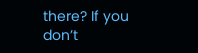there? If you don’t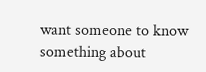want someone to know something about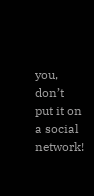you, don’t put it on a social network!